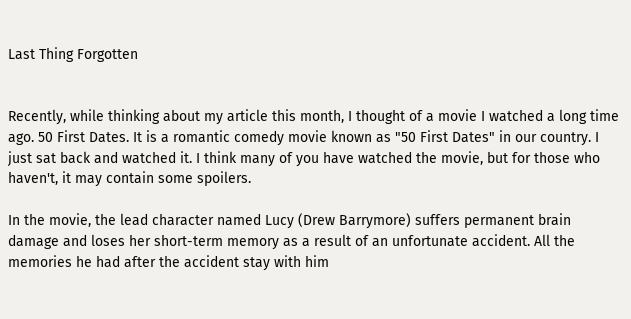Last Thing Forgotten


Recently, while thinking about my article this month, I thought of a movie I watched a long time ago. 50 First Dates. It is a romantic comedy movie known as "50 First Dates" in our country. I just sat back and watched it. I think many of you have watched the movie, but for those who haven't, it may contain some spoilers.

In the movie, the lead character named Lucy (Drew Barrymore) suffers permanent brain damage and loses her short-term memory as a result of an unfortunate accident. All the memories he had after the accident stay with him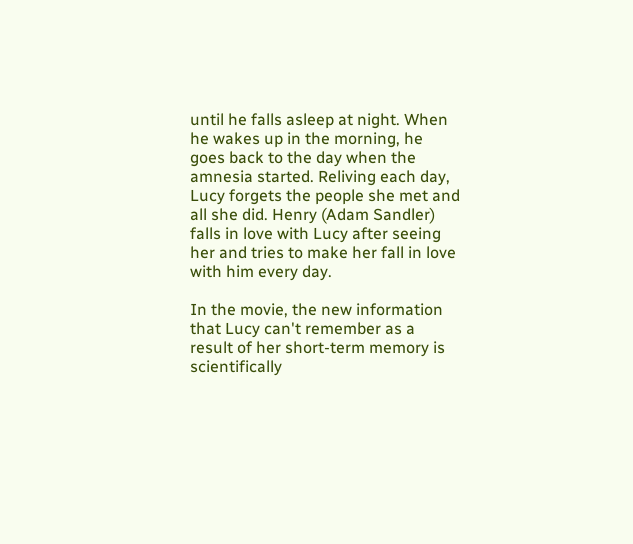until he falls asleep at night. When he wakes up in the morning, he goes back to the day when the amnesia started. Reliving each day, Lucy forgets the people she met and all she did. Henry (Adam Sandler) falls in love with Lucy after seeing her and tries to make her fall in love with him every day.

In the movie, the new information that Lucy can't remember as a result of her short-term memory is scientifically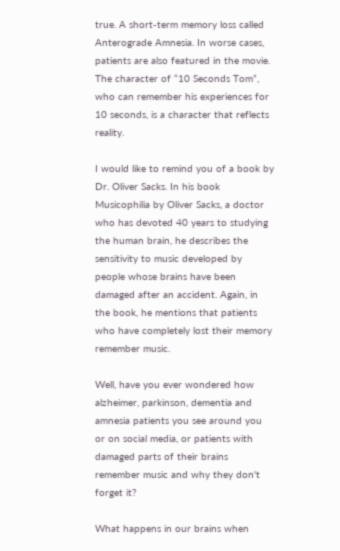true. A short-term memory loss called Anterograde Amnesia. In worse cases, patients are also featured in the movie. The character of “10 Seconds Tom”, who can remember his experiences for 10 seconds, is a character that reflects reality.

I would like to remind you of a book by Dr. Oliver Sacks. In his book Musicophilia by Oliver Sacks, a doctor who has devoted 40 years to studying the human brain, he describes the sensitivity to music developed by people whose brains have been damaged after an accident. Again, in the book, he mentions that patients who have completely lost their memory remember music.

Well, have you ever wondered how alzheimer, parkinson, dementia and amnesia patients you see around you or on social media, or patients with damaged parts of their brains remember music and why they don't forget it?

What happens in our brains when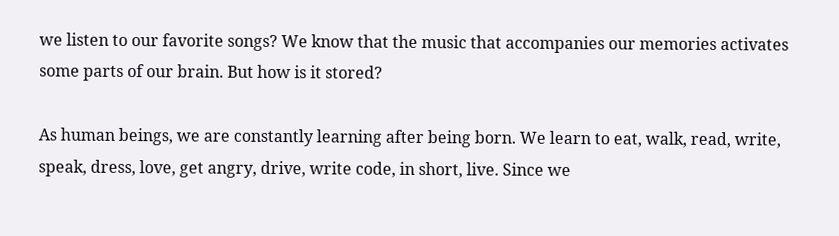we listen to our favorite songs? We know that the music that accompanies our memories activates some parts of our brain. But how is it stored?

As human beings, we are constantly learning after being born. We learn to eat, walk, read, write, speak, dress, love, get angry, drive, write code, in short, live. Since we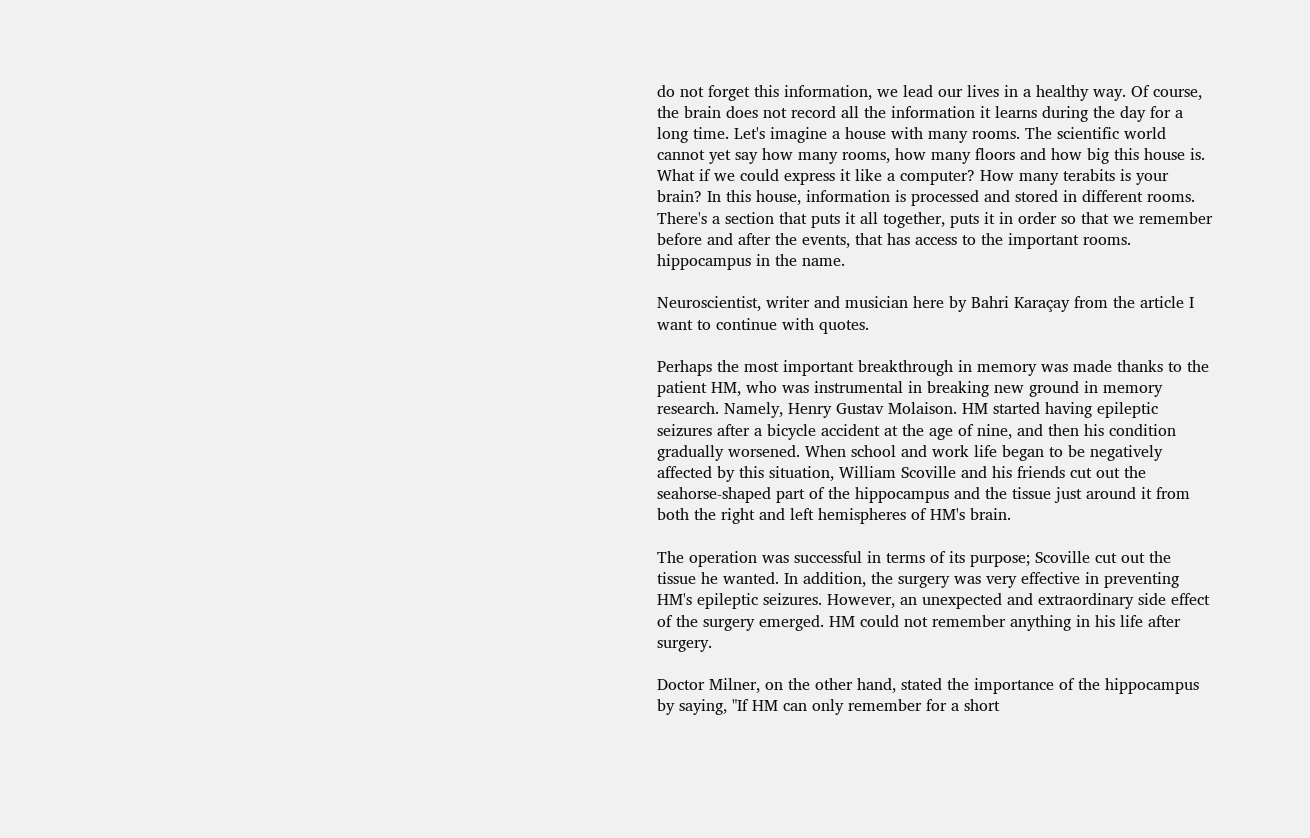do not forget this information, we lead our lives in a healthy way. Of course, the brain does not record all the information it learns during the day for a long time. Let's imagine a house with many rooms. The scientific world cannot yet say how many rooms, how many floors and how big this house is. What if we could express it like a computer? How many terabits is your brain? In this house, information is processed and stored in different rooms. There's a section that puts it all together, puts it in order so that we remember before and after the events, that has access to the important rooms. hippocampus in the name.

Neuroscientist, writer and musician here by Bahri Karaçay from the article I want to continue with quotes.

Perhaps the most important breakthrough in memory was made thanks to the patient HM, who was instrumental in breaking new ground in memory research. Namely, Henry Gustav Molaison. HM started having epileptic seizures after a bicycle accident at the age of nine, and then his condition gradually worsened. When school and work life began to be negatively affected by this situation, William Scoville and his friends cut out the seahorse-shaped part of the hippocampus and the tissue just around it from both the right and left hemispheres of HM's brain.

The operation was successful in terms of its purpose; Scoville cut out the tissue he wanted. In addition, the surgery was very effective in preventing HM's epileptic seizures. However, an unexpected and extraordinary side effect of the surgery emerged. HM could not remember anything in his life after surgery.

Doctor Milner, on the other hand, stated the importance of the hippocampus by saying, "If HM can only remember for a short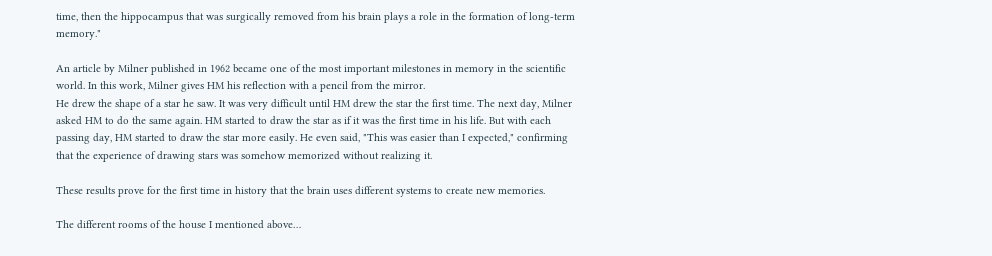time, then the hippocampus that was surgically removed from his brain plays a role in the formation of long-term memory."

An article by Milner published in 1962 became one of the most important milestones in memory in the scientific world. In this work, Milner gives HM his reflection with a pencil from the mirror.
He drew the shape of a star he saw. It was very difficult until HM drew the star the first time. The next day, Milner asked HM to do the same again. HM started to draw the star as if it was the first time in his life. But with each passing day, HM started to draw the star more easily. He even said, "This was easier than I expected," confirming that the experience of drawing stars was somehow memorized without realizing it.

These results prove for the first time in history that the brain uses different systems to create new memories.

The different rooms of the house I mentioned above…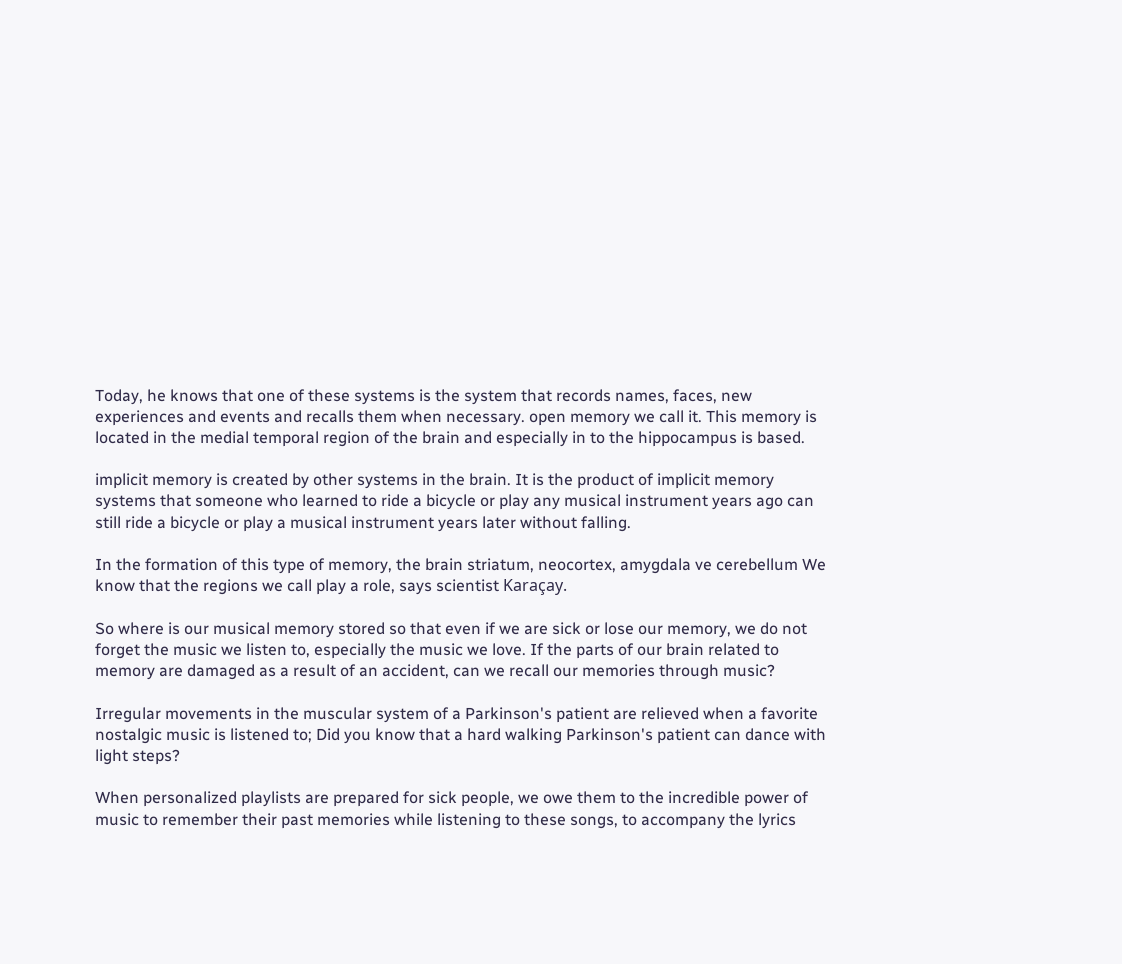Today, he knows that one of these systems is the system that records names, faces, new experiences and events and recalls them when necessary. open memory we call it. This memory is located in the medial temporal region of the brain and especially in to the hippocampus is based.

implicit memory is created by other systems in the brain. It is the product of implicit memory systems that someone who learned to ride a bicycle or play any musical instrument years ago can still ride a bicycle or play a musical instrument years later without falling.

In the formation of this type of memory, the brain striatum, neocortex, amygdala ve cerebellum We know that the regions we call play a role, says scientist Karaçay.

So where is our musical memory stored so that even if we are sick or lose our memory, we do not forget the music we listen to, especially the music we love. If the parts of our brain related to memory are damaged as a result of an accident, can we recall our memories through music?

Irregular movements in the muscular system of a Parkinson's patient are relieved when a favorite nostalgic music is listened to; Did you know that a hard walking Parkinson's patient can dance with light steps?

When personalized playlists are prepared for sick people, we owe them to the incredible power of music to remember their past memories while listening to these songs, to accompany the lyrics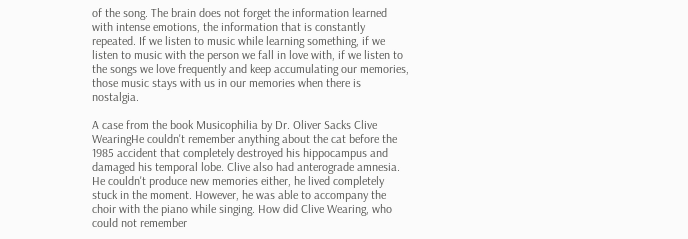of the song. The brain does not forget the information learned with intense emotions, the information that is constantly repeated. If we listen to music while learning something, if we listen to music with the person we fall in love with, if we listen to the songs we love frequently and keep accumulating our memories, those music stays with us in our memories when there is nostalgia.

A case from the book Musicophilia by Dr. Oliver Sacks Clive WearingHe couldn't remember anything about the cat before the 1985 accident that completely destroyed his hippocampus and damaged his temporal lobe. Clive also had anterograde amnesia. He couldn't produce new memories either, he lived completely stuck in the moment. However, he was able to accompany the choir with the piano while singing. How did Clive Wearing, who could not remember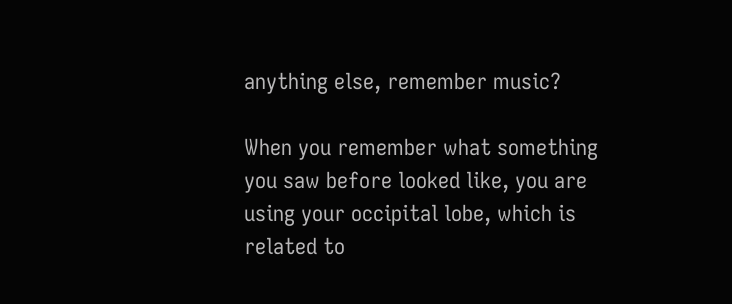anything else, remember music?

When you remember what something you saw before looked like, you are using your occipital lobe, which is related to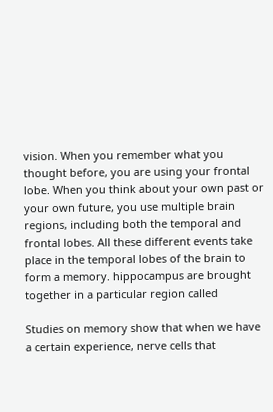vision. When you remember what you thought before, you are using your frontal lobe. When you think about your own past or your own future, you use multiple brain regions, including both the temporal and frontal lobes. All these different events take place in the temporal lobes of the brain to form a memory. hippocampus are brought together in a particular region called

Studies on memory show that when we have a certain experience, nerve cells that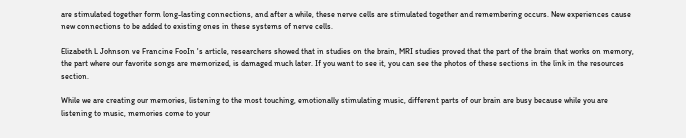are stimulated together form long-lasting connections, and after a while, these nerve cells are stimulated together and remembering occurs. New experiences cause new connections to be added to existing ones in these systems of nerve cells.

Elizabeth L Johnson ve Francine FooIn 's article, researchers showed that in studies on the brain, MRI studies proved that the part of the brain that works on memory, the part where our favorite songs are memorized, is damaged much later. If you want to see it, you can see the photos of these sections in the link in the resources section.

While we are creating our memories, listening to the most touching, emotionally stimulating music, different parts of our brain are busy because while you are listening to music, memories come to your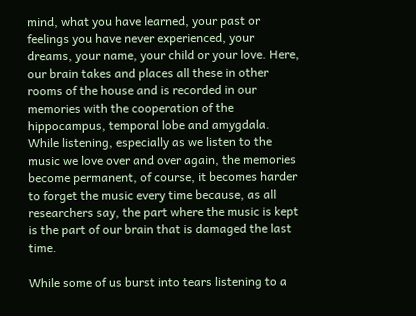mind, what you have learned, your past or feelings you have never experienced, your dreams, your name, your child or your love. Here, our brain takes and places all these in other rooms of the house and is recorded in our memories with the cooperation of the hippocampus, temporal lobe and amygdala. While listening, especially as we listen to the music we love over and over again, the memories become permanent, of course, it becomes harder to forget the music every time because, as all researchers say, the part where the music is kept is the part of our brain that is damaged the last time.

While some of us burst into tears listening to a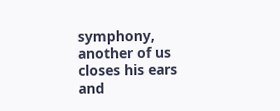symphony, another of us closes his ears and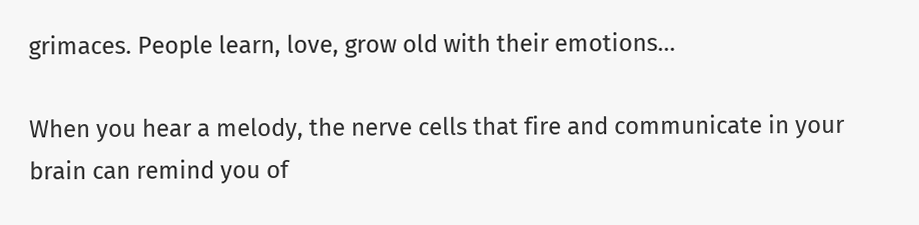grimaces. People learn, love, grow old with their emotions…

When you hear a melody, the nerve cells that fire and communicate in your brain can remind you of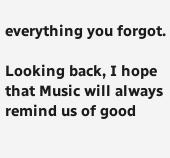everything you forgot.

Looking back, I hope that Music will always remind us of good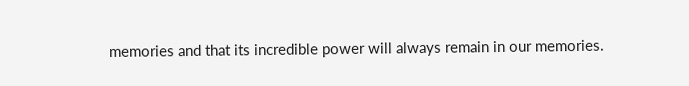memories and that its incredible power will always remain in our memories.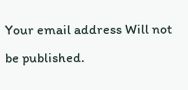Your email address Will not be published.